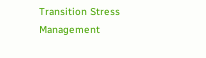Transition Stress Management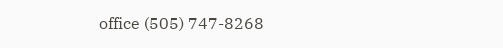office (505) 747-8268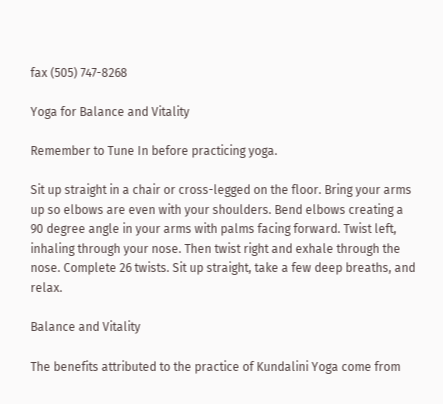fax (505) 747-8268

Yoga for Balance and Vitality

Remember to Tune In before practicing yoga.

Sit up straight in a chair or cross-legged on the floor. Bring your arms up so elbows are even with your shoulders. Bend elbows creating a 90 degree angle in your arms with palms facing forward. Twist left, inhaling through your nose. Then twist right and exhale through the nose. Complete 26 twists. Sit up straight, take a few deep breaths, and relax.

Balance and Vitality

The benefits attributed to the practice of Kundalini Yoga come from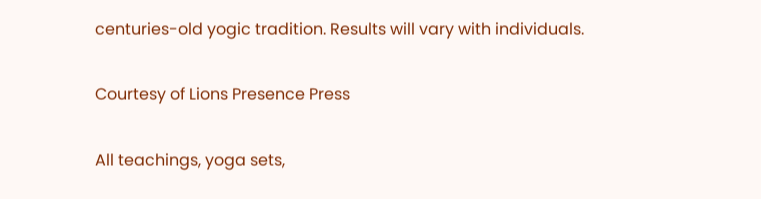centuries-old yogic tradition. Results will vary with individuals.

Courtesy of Lions Presence Press

All teachings, yoga sets,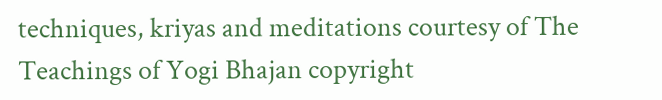techniques, kriyas and meditations courtesy of The Teachings of Yogi Bhajan copyright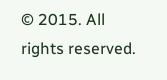© 2015. All rights reserved.